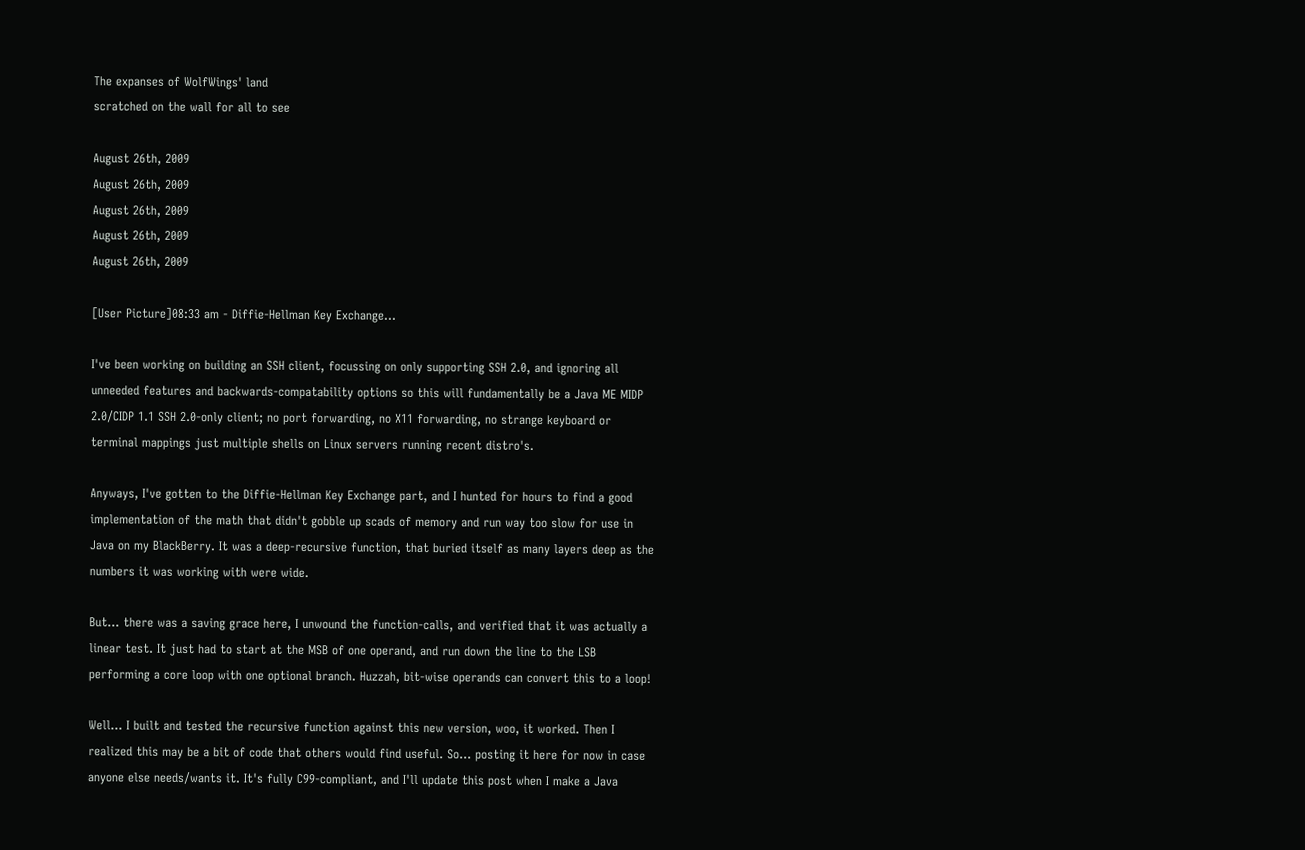The expanses of WolfWings' land
scratched on the wall for all to see

August 26th, 2009
August 26th, 2009
August 26th, 2009
August 26th, 2009
August 26th, 2009

[User Picture]08:33 am - Diffie-Hellman Key Exchange...

I've been working on building an SSH client, focussing on only supporting SSH 2.0, and ignoring all unneeded features and backwards-compatability options so this will fundamentally be a Java ME MIDP 2.0/CIDP 1.1 SSH 2.0-only client; no port forwarding, no X11 forwarding, no strange keyboard or terminal mappings just multiple shells on Linux servers running recent distro's.

Anyways, I've gotten to the Diffie-Hellman Key Exchange part, and I hunted for hours to find a good implementation of the math that didn't gobble up scads of memory and run way too slow for use in Java on my BlackBerry. It was a deep-recursive function, that buried itself as many layers deep as the numbers it was working with were wide.

But... there was a saving grace here, I unwound the function-calls, and verified that it was actually a linear test. It just had to start at the MSB of one operand, and run down the line to the LSB performing a core loop with one optional branch. Huzzah, bit-wise operands can convert this to a loop!

Well... I built and tested the recursive function against this new version, woo, it worked. Then I realized this may be a bit of code that others would find useful. So... posting it here for now in case anyone else needs/wants it. It's fully C99-compliant, and I'll update this post when I make a Java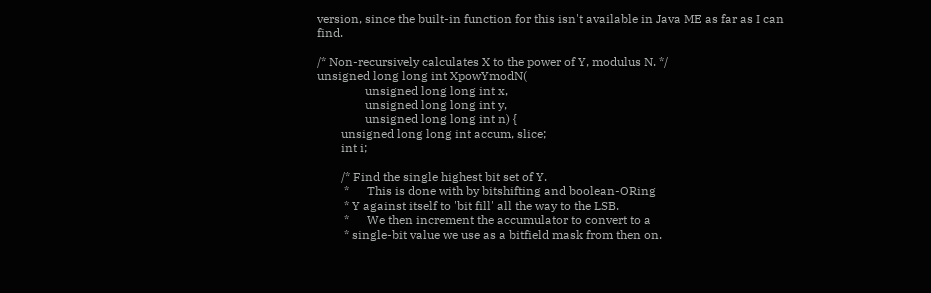version, since the built-in function for this isn't available in Java ME as far as I can find.

/* Non-recursively calculates X to the power of Y, modulus N. */
unsigned long long int XpowYmodN(
                unsigned long long int x,
                unsigned long long int y,
                unsigned long long int n) {
        unsigned long long int accum, slice;
        int i;

        /* Find the single highest bit set of Y.
         *      This is done with by bitshifting and boolean-ORing
         * Y against itself to 'bit fill' all the way to the LSB.
         *      We then increment the accumulator to convert to a
         * single-bit value we use as a bitfield mask from then on.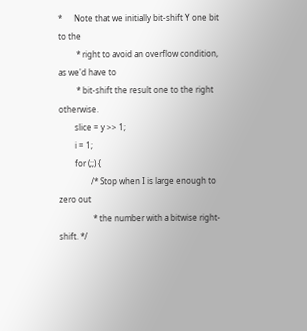*      Note that we initially bit-shift Y one bit to the
         * right to avoid an overflow condition, as we'd have to
         * bit-shift the result one to the right otherwise.
        slice = y >> 1;
        i = 1;
        for (;;) {
                /* Stop when I is large enough to zero out
                 * the number with a bitwise right-shift. */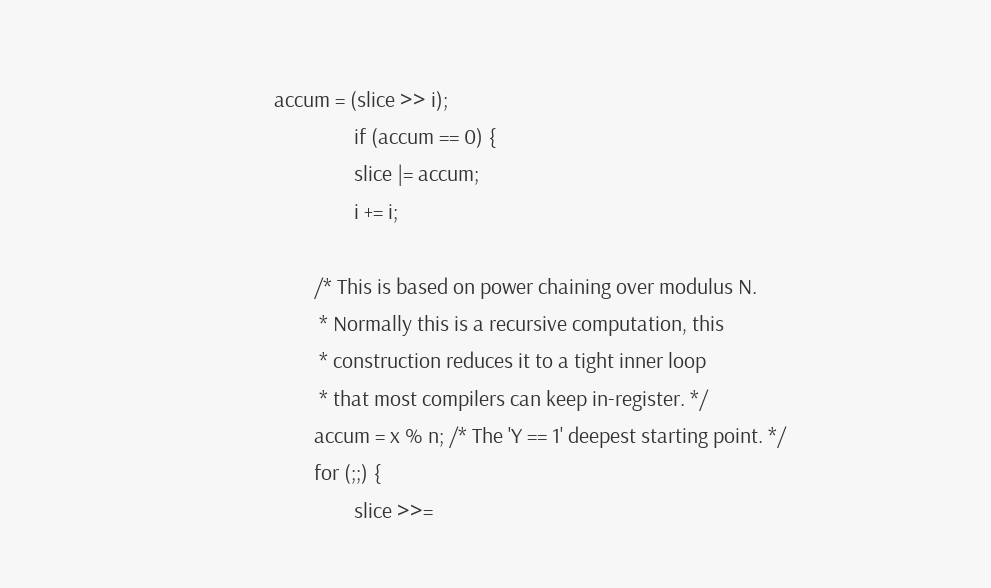accum = (slice >> i);
                if (accum == 0) {
                slice |= accum;
                i += i;

        /* This is based on power chaining over modulus N.
         * Normally this is a recursive computation, this
         * construction reduces it to a tight inner loop
         * that most compilers can keep in-register. */
        accum = x % n; /* The 'Y == 1' deepest starting point. */
        for (;;) {
                slice >>=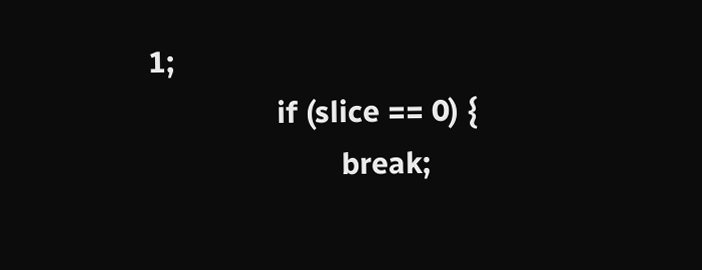1;
                if (slice == 0) {
                        break;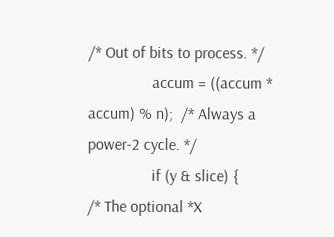/* Out of bits to process. */
                accum = ((accum * accum) % n);  /* Always a power-2 cycle. */
                if (y & slice) {                /* The optional *X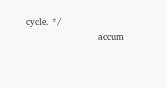cycle. */
                        accum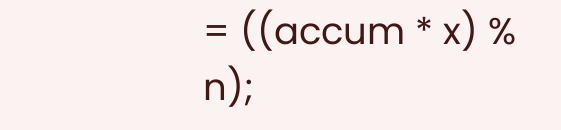= ((accum * x) % n);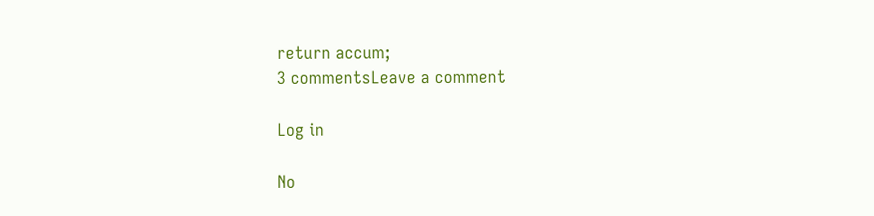return accum;
3 commentsLeave a comment

Log in

No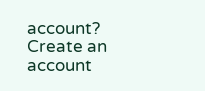account? Create an account